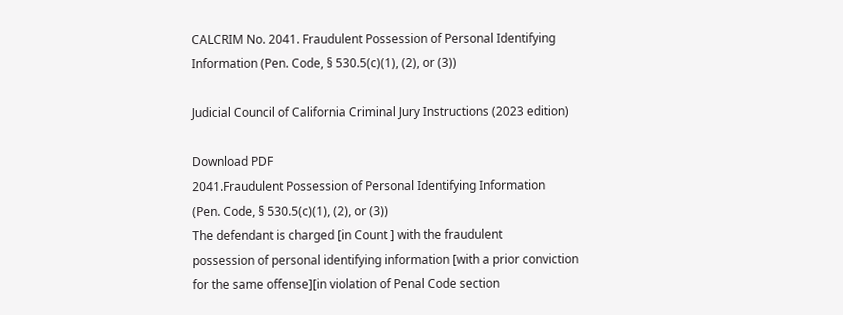CALCRIM No. 2041. Fraudulent Possession of Personal Identifying Information (Pen. Code, § 530.5(c)(1), (2), or (3))

Judicial Council of California Criminal Jury Instructions (2023 edition)

Download PDF
2041.Fraudulent Possession of Personal Identifying Information
(Pen. Code, § 530.5(c)(1), (2), or (3))
The defendant is charged [in Count ] with the fraudulent
possession of personal identifying information [with a prior conviction
for the same offense][in violation of Penal Code section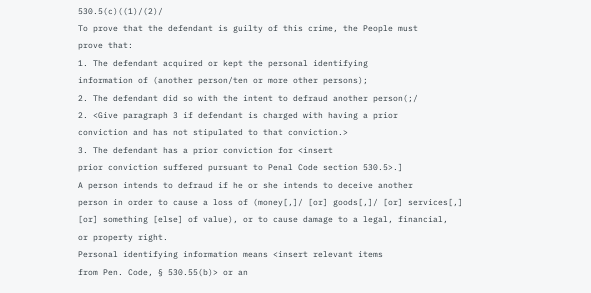530.5(c)((1)/(2)/
To prove that the defendant is guilty of this crime, the People must
prove that:
1. The defendant acquired or kept the personal identifying
information of (another person/ten or more other persons);
2. The defendant did so with the intent to defraud another person(;/
2. <Give paragraph 3 if defendant is charged with having a prior
conviction and has not stipulated to that conviction.>
3. The defendant has a prior conviction for <insert
prior conviction suffered pursuant to Penal Code section 530.5>.]
A person intends to defraud if he or she intends to deceive another
person in order to cause a loss of (money[,]/ [or] goods[,]/ [or] services[,]
[or] something [else] of value), or to cause damage to a legal, financial,
or property right.
Personal identifying information means <insert relevant items
from Pen. Code, § 530.55(b)> or an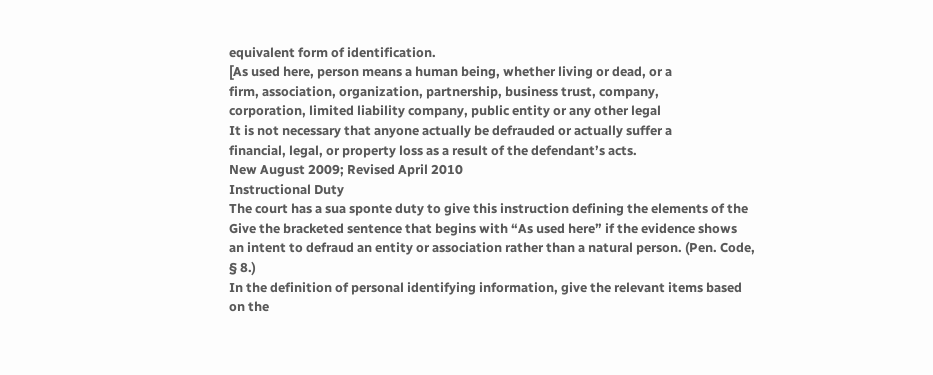equivalent form of identification.
[As used here, person means a human being, whether living or dead, or a
firm, association, organization, partnership, business trust, company,
corporation, limited liability company, public entity or any other legal
It is not necessary that anyone actually be defrauded or actually suffer a
financial, legal, or property loss as a result of the defendant’s acts.
New August 2009; Revised April 2010
Instructional Duty
The court has a sua sponte duty to give this instruction defining the elements of the
Give the bracketed sentence that begins with “As used here” if the evidence shows
an intent to defraud an entity or association rather than a natural person. (Pen. Code,
§ 8.)
In the definition of personal identifying information, give the relevant items based
on the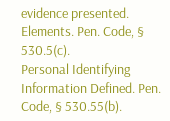evidence presented.
Elements. Pen. Code, § 530.5(c).
Personal Identifying Information Defined. Pen. Code, § 530.55(b).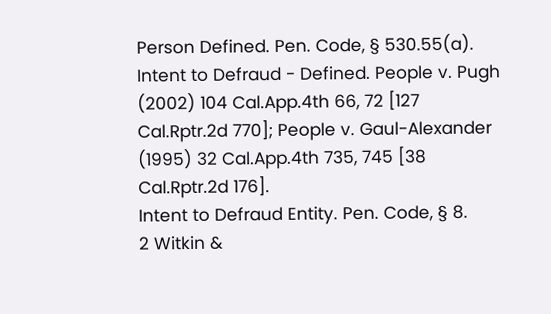Person Defined. Pen. Code, § 530.55(a).
Intent to Defraud - Defined. People v. Pugh (2002) 104 Cal.App.4th 66, 72 [127
Cal.Rptr.2d 770]; People v. Gaul-Alexander (1995) 32 Cal.App.4th 735, 745 [38
Cal.Rptr.2d 176].
Intent to Defraud Entity. Pen. Code, § 8.
2 Witkin &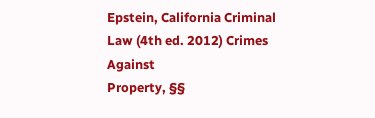Epstein, California Criminal Law (4th ed. 2012) Crimes Against
Property, §§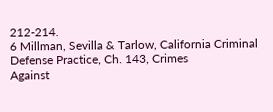212-214.
6 Millman, Sevilla & Tarlow, California Criminal Defense Practice, Ch. 143, Crimes
Against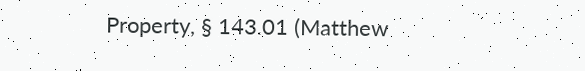Property, § 143.01 (Matthew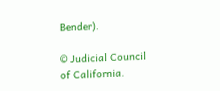Bender).

© Judicial Council of California.